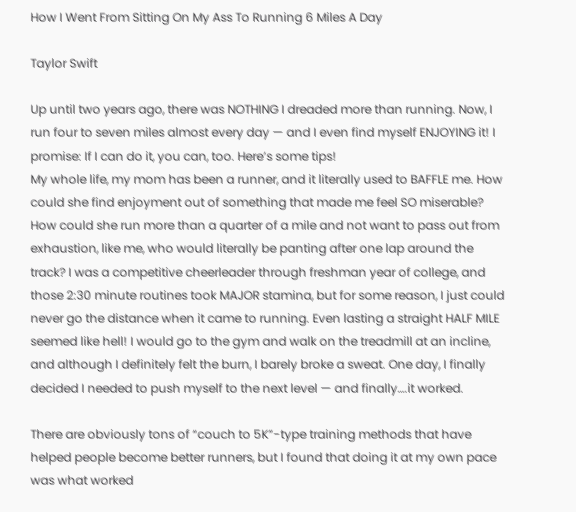How I Went From Sitting On My Ass To Running 6 Miles A Day

Taylor Swift

Up until two years ago, there was NOTHING I dreaded more than running. Now, I run four to seven miles almost every day — and I even find myself ENJOYING it! I promise: If I can do it, you can, too. Here’s some tips!
My whole life, my mom has been a runner, and it literally used to BAFFLE me. How could she find enjoyment out of something that made me feel SO miserable? How could she run more than a quarter of a mile and not want to pass out from exhaustion, like me, who would literally be panting after one lap around the track? I was a competitive cheerleader through freshman year of college, and those 2:30 minute routines took MAJOR stamina, but for some reason, I just could never go the distance when it came to running. Even lasting a straight HALF MILE seemed like hell! I would go to the gym and walk on the treadmill at an incline, and although I definitely felt the burn, I barely broke a sweat. One day, I finally decided I needed to push myself to the next level — and finally….it worked.

There are obviously tons of “couch to 5K”-type training methods that have helped people become better runners, but I found that doing it at my own pace was what worked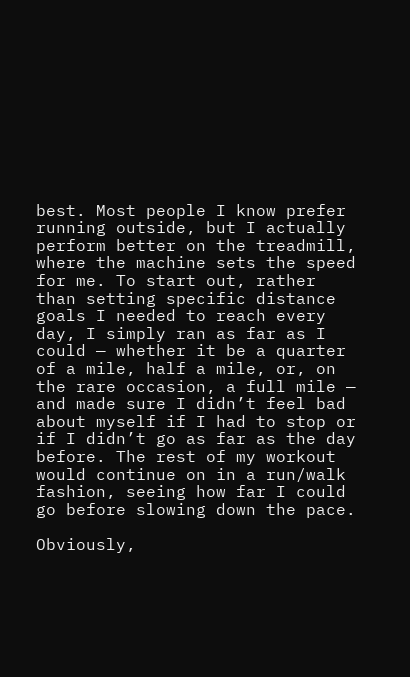best. Most people I know prefer running outside, but I actually perform better on the treadmill, where the machine sets the speed for me. To start out, rather than setting specific distance goals I needed to reach every day, I simply ran as far as I could — whether it be a quarter of a mile, half a mile, or, on the rare occasion, a full mile — and made sure I didn’t feel bad about myself if I had to stop or if I didn’t go as far as the day before. The rest of my workout would continue on in a run/walk fashion, seeing how far I could go before slowing down the pace.

Obviously,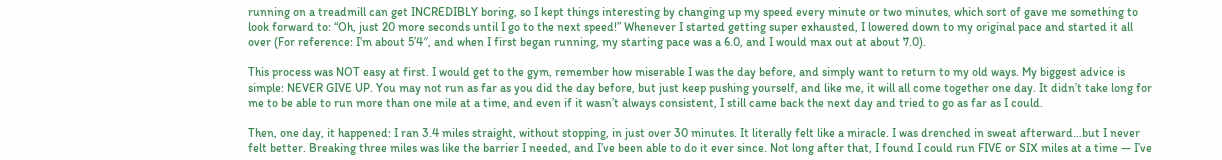running on a treadmill can get INCREDIBLY boring, so I kept things interesting by changing up my speed every minute or two minutes, which sort of gave me something to look forward to: “Oh, just 20 more seconds until I go to the next speed!” Whenever I started getting super exhausted, I lowered down to my original pace and started it all over (For reference: I’m about 5’4″, and when I first began running, my starting pace was a 6.0, and I would max out at about 7.0).

This process was NOT easy at first. I would get to the gym, remember how miserable I was the day before, and simply want to return to my old ways. My biggest advice is simple: NEVER GIVE UP. You may not run as far as you did the day before, but just keep pushing yourself, and like me, it will all come together one day. It didn’t take long for me to be able to run more than one mile at a time, and even if it wasn’t always consistent, I still came back the next day and tried to go as far as I could.

Then, one day, it happened: I ran 3.4 miles straight, without stopping, in just over 30 minutes. It literally felt like a miracle. I was drenched in sweat afterward…but I never felt better. Breaking three miles was like the barrier I needed, and I’ve been able to do it ever since. Not long after that, I found I could run FIVE or SIX miles at a time — I’ve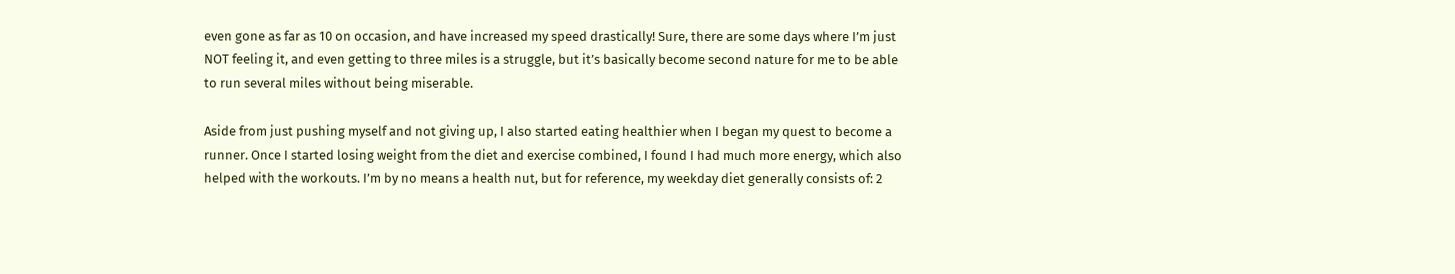even gone as far as 10 on occasion, and have increased my speed drastically! Sure, there are some days where I’m just NOT feeling it, and even getting to three miles is a struggle, but it’s basically become second nature for me to be able to run several miles without being miserable.

Aside from just pushing myself and not giving up, I also started eating healthier when I began my quest to become a runner. Once I started losing weight from the diet and exercise combined, I found I had much more energy, which also helped with the workouts. I’m by no means a health nut, but for reference, my weekday diet generally consists of: 2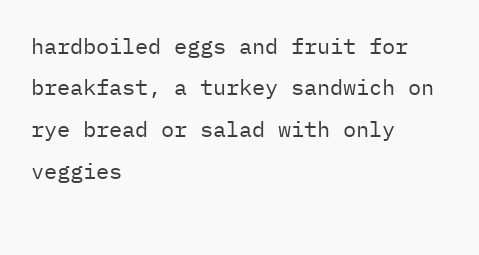hardboiled eggs and fruit for breakfast, a turkey sandwich on rye bread or salad with only veggies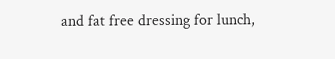and fat free dressing for lunch,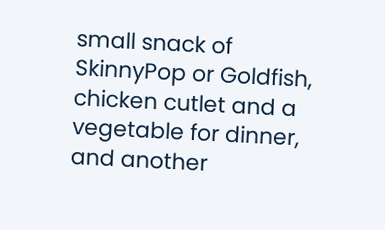small snack of SkinnyPop or Goldfish, chicken cutlet and a vegetable for dinner, and another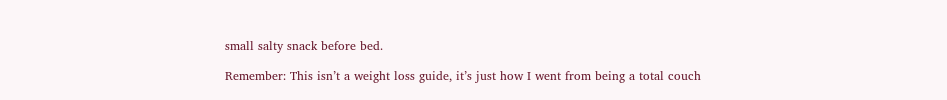small salty snack before bed.

Remember: This isn’t a weight loss guide, it’s just how I went from being a total couch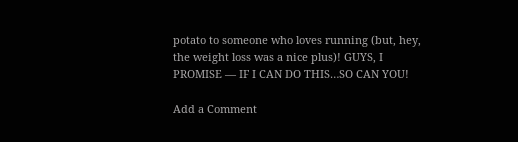potato to someone who loves running (but, hey, the weight loss was a nice plus)! GUYS, I PROMISE — IF I CAN DO THIS…SO CAN YOU!

Add a Comment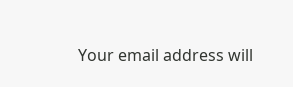Your email address will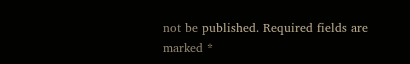not be published. Required fields are marked *